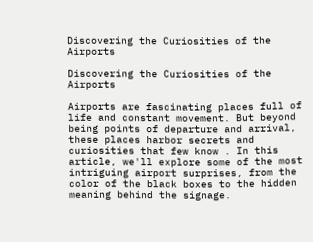Discovering the Curiosities of the Airports

Discovering the Curiosities of the Airports

Airports are fascinating places full of life and constant movement. But beyond being points of departure and arrival, these places harbor secrets and curiosities that few know . In this article, we'll explore some of the most intriguing airport surprises, from the color of the black boxes to the hidden meaning behind the signage.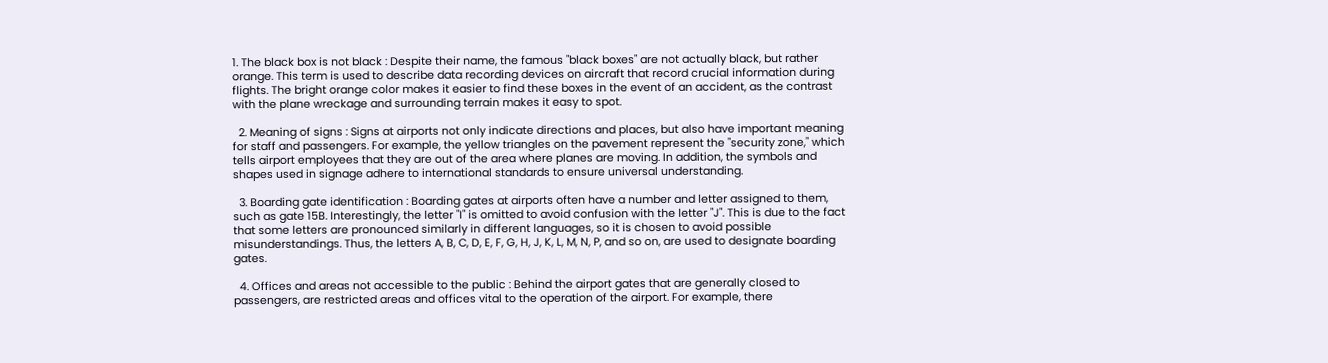1. The black box is not black : Despite their name, the famous "black boxes" are not actually black, but rather orange. This term is used to describe data recording devices on aircraft that record crucial information during flights. The bright orange color makes it easier to find these boxes in the event of an accident, as the contrast with the plane wreckage and surrounding terrain makes it easy to spot.

  2. Meaning of signs : Signs at airports not only indicate directions and places, but also have important meaning for staff and passengers. For example, the yellow triangles on the pavement represent the "security zone," which tells airport employees that they are out of the area where planes are moving. In addition, the symbols and shapes used in signage adhere to international standards to ensure universal understanding.

  3. Boarding gate identification : Boarding gates at airports often have a number and letter assigned to them, such as gate 15B. Interestingly, the letter "I" is omitted to avoid confusion with the letter "J". This is due to the fact that some letters are pronounced similarly in different languages, so it is chosen to avoid possible misunderstandings. Thus, the letters A, B, C, D, E, F, G, H, J, K, L, M, N, P, and so on, are used to designate boarding gates.

  4. Offices and areas not accessible to the public : Behind the airport gates that are generally closed to passengers, are restricted areas and offices vital to the operation of the airport. For example, there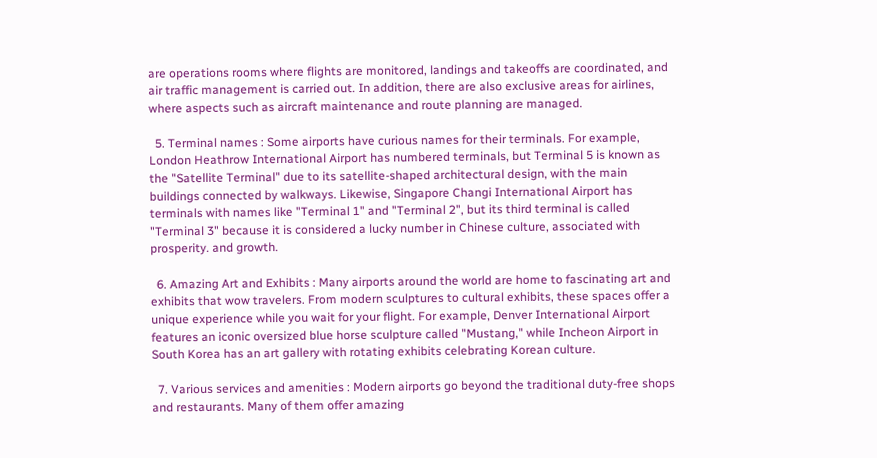are operations rooms where flights are monitored, landings and takeoffs are coordinated, and air traffic management is carried out. In addition, there are also exclusive areas for airlines, where aspects such as aircraft maintenance and route planning are managed.

  5. Terminal names : Some airports have curious names for their terminals. For example, London Heathrow International Airport has numbered terminals, but Terminal 5 is known as the "Satellite Terminal" due to its satellite-shaped architectural design, with the main buildings connected by walkways. Likewise, Singapore Changi International Airport has terminals with names like "Terminal 1" and "Terminal 2", but its third terminal is called "Terminal 3" because it is considered a lucky number in Chinese culture, associated with prosperity. and growth.

  6. Amazing Art and Exhibits : Many airports around the world are home to fascinating art and exhibits that wow travelers. From modern sculptures to cultural exhibits, these spaces offer a unique experience while you wait for your flight. For example, Denver International Airport features an iconic oversized blue horse sculpture called "Mustang," while Incheon Airport in South Korea has an art gallery with rotating exhibits celebrating Korean culture.

  7. Various services and amenities : Modern airports go beyond the traditional duty-free shops and restaurants. Many of them offer amazing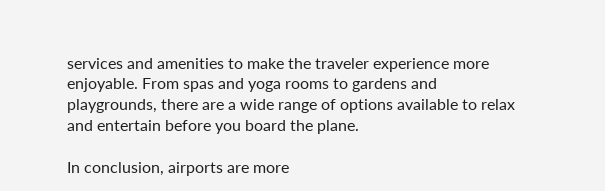services and amenities to make the traveler experience more enjoyable. From spas and yoga rooms to gardens and playgrounds, there are a wide range of options available to relax and entertain before you board the plane.

In conclusion, airports are more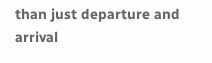than just departure and arrival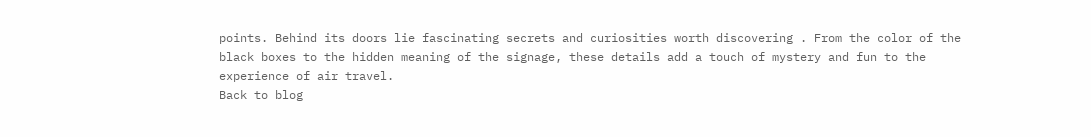points. Behind its doors lie fascinating secrets and curiosities worth discovering . From the color of the black boxes to the hidden meaning of the signage, these details add a touch of mystery and fun to the experience of air travel.
Back to blog